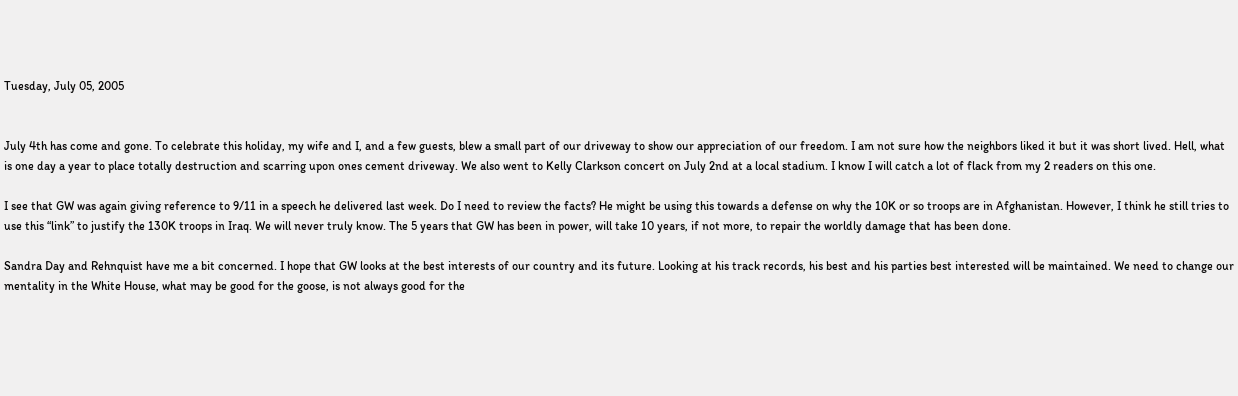Tuesday, July 05, 2005


July 4th has come and gone. To celebrate this holiday, my wife and I, and a few guests, blew a small part of our driveway to show our appreciation of our freedom. I am not sure how the neighbors liked it but it was short lived. Hell, what is one day a year to place totally destruction and scarring upon ones cement driveway. We also went to Kelly Clarkson concert on July 2nd at a local stadium. I know I will catch a lot of flack from my 2 readers on this one.

I see that GW was again giving reference to 9/11 in a speech he delivered last week. Do I need to review the facts? He might be using this towards a defense on why the 10K or so troops are in Afghanistan. However, I think he still tries to use this “link” to justify the 130K troops in Iraq. We will never truly know. The 5 years that GW has been in power, will take 10 years, if not more, to repair the worldly damage that has been done.

Sandra Day and Rehnquist have me a bit concerned. I hope that GW looks at the best interests of our country and its future. Looking at his track records, his best and his parties best interested will be maintained. We need to change our mentality in the White House, what may be good for the goose, is not always good for the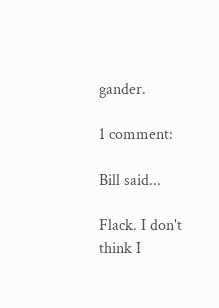gander.

1 comment:

Bill said...

Flack. I don't think I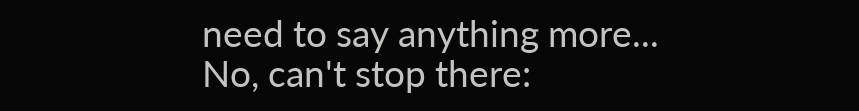need to say anything more... No, can't stop there: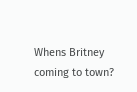Whens Britney coming to town?